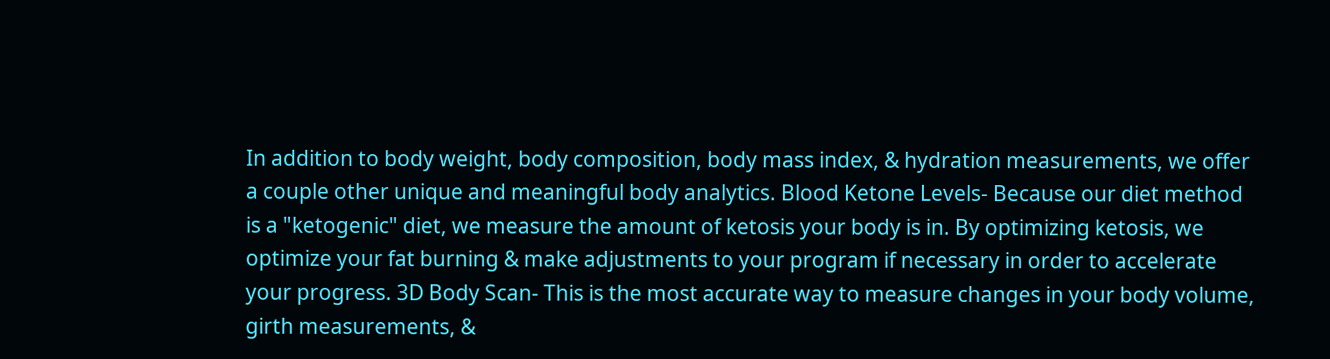In addition to body weight, body composition, body mass index, & hydration measurements, we offer a couple other unique and meaningful body analytics. Blood Ketone Levels- Because our diet method is a "ketogenic" diet, we measure the amount of ketosis your body is in. By optimizing ketosis, we optimize your fat burning & make adjustments to your program if necessary in order to accelerate your progress. 3D Body Scan- This is the most accurate way to measure changes in your body volume, girth measurements, &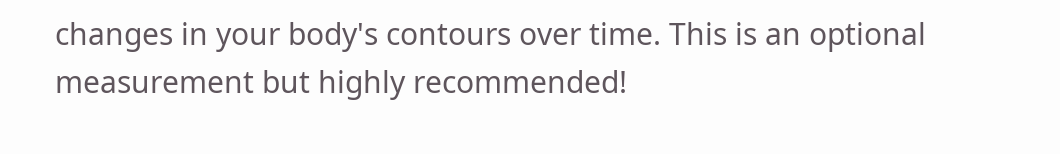changes in your body's contours over time. This is an optional measurement but highly recommended!